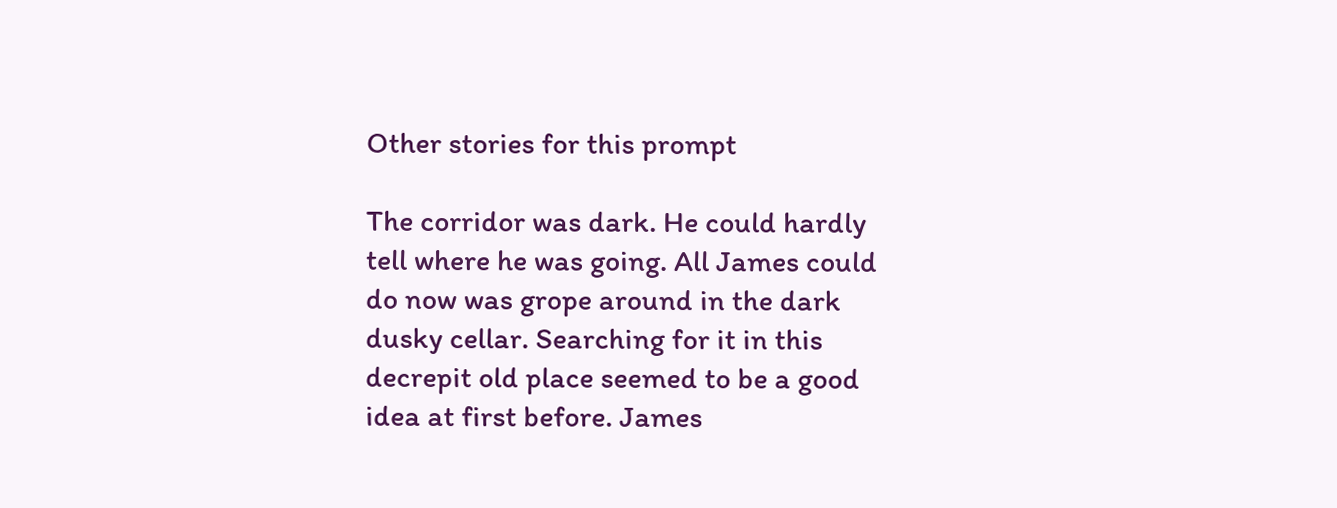Other stories for this prompt

The corridor was dark. He could hardly tell where he was going. All James could do now was grope around in the dark dusky cellar. Searching for it in this decrepit old place seemed to be a good idea at first before. James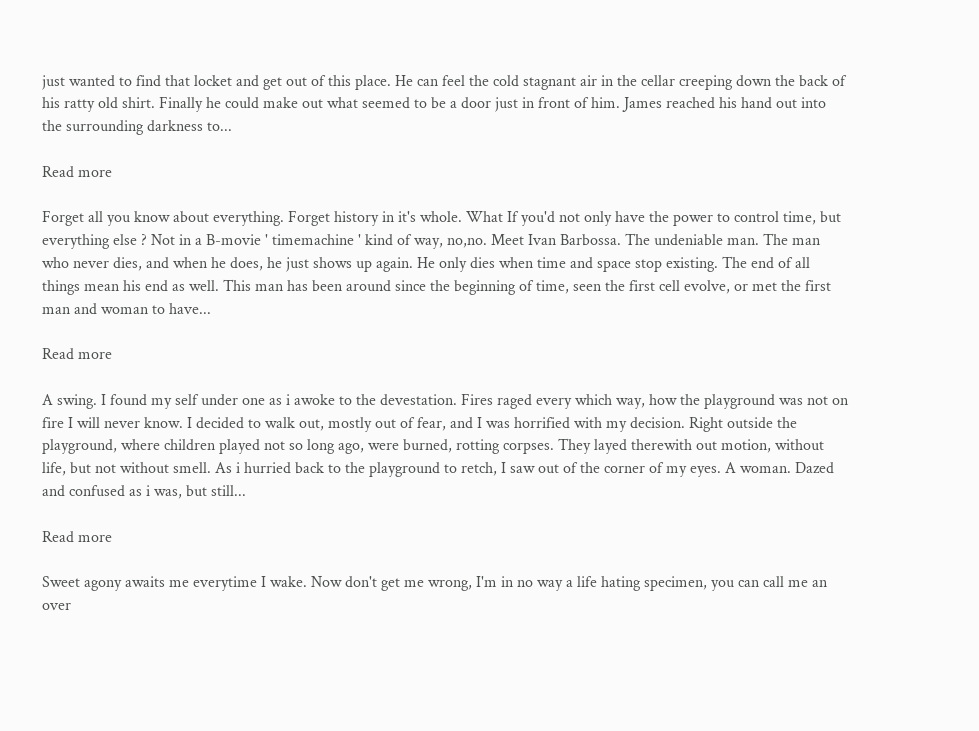just wanted to find that locket and get out of this place. He can feel the cold stagnant air in the cellar creeping down the back of his ratty old shirt. Finally he could make out what seemed to be a door just in front of him. James reached his hand out into the surrounding darkness to...

Read more

Forget all you know about everything. Forget history in it's whole. What If you'd not only have the power to control time, but everything else ? Not in a B-movie ' timemachine ' kind of way, no,no. Meet Ivan Barbossa. The undeniable man. The man who never dies, and when he does, he just shows up again. He only dies when time and space stop existing. The end of all things mean his end as well. This man has been around since the beginning of time, seen the first cell evolve, or met the first man and woman to have...

Read more

A swing. I found my self under one as i awoke to the devestation. Fires raged every which way, how the playground was not on fire I will never know. I decided to walk out, mostly out of fear, and I was horrified with my decision. Right outside the playground, where children played not so long ago, were burned, rotting corpses. They layed therewith out motion, without life, but not without smell. As i hurried back to the playground to retch, I saw out of the corner of my eyes. A woman. Dazed and confused as i was, but still...

Read more

Sweet agony awaits me everytime I wake. Now don't get me wrong, I'm in no way a life hating specimen, you can call me an over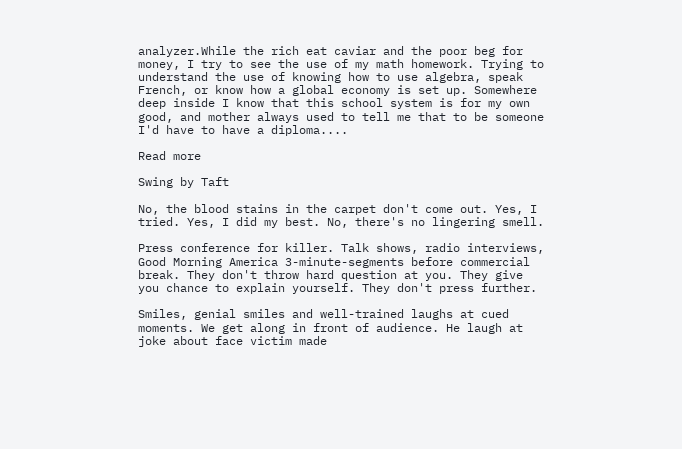analyzer.While the rich eat caviar and the poor beg for money, I try to see the use of my math homework. Trying to understand the use of knowing how to use algebra, speak French, or know how a global economy is set up. Somewhere deep inside I know that this school system is for my own good, and mother always used to tell me that to be someone I'd have to have a diploma....

Read more

Swing by Taft

No, the blood stains in the carpet don't come out. Yes, I tried. Yes, I did my best. No, there's no lingering smell.

Press conference for killer. Talk shows, radio interviews, Good Morning America 3-minute-segments before commercial break. They don't throw hard question at you. They give you chance to explain yourself. They don't press further.

Smiles, genial smiles and well-trained laughs at cued moments. We get along in front of audience. He laugh at joke about face victim made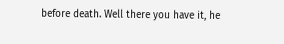before death. Well there you have it, he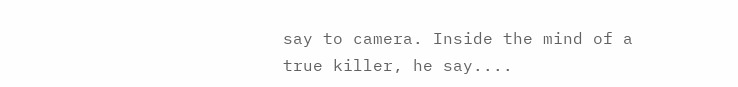say to camera. Inside the mind of a true killer, he say....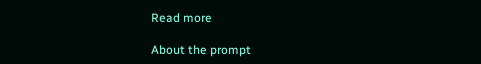Read more

About the prompt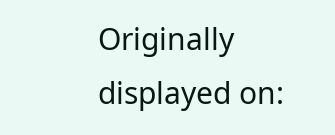Originally displayed on: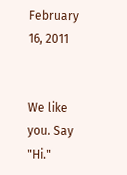February 16, 2011


We like you. Say "Hi."